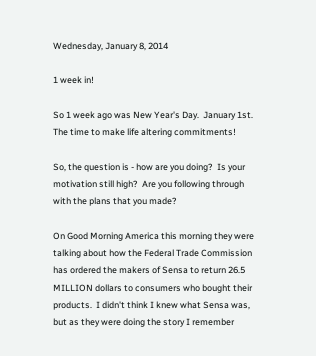Wednesday, January 8, 2014

1 week in!

So 1 week ago was New Year's Day.  January 1st.  The time to make life altering commitments!

So, the question is - how are you doing?  Is your motivation still high?  Are you following through with the plans that you made?

On Good Morning America this morning they were talking about how the Federal Trade Commission has ordered the makers of Sensa to return 26.5 MILLION dollars to consumers who bought their products.  I didn't think I knew what Sensa was, but as they were doing the story I remember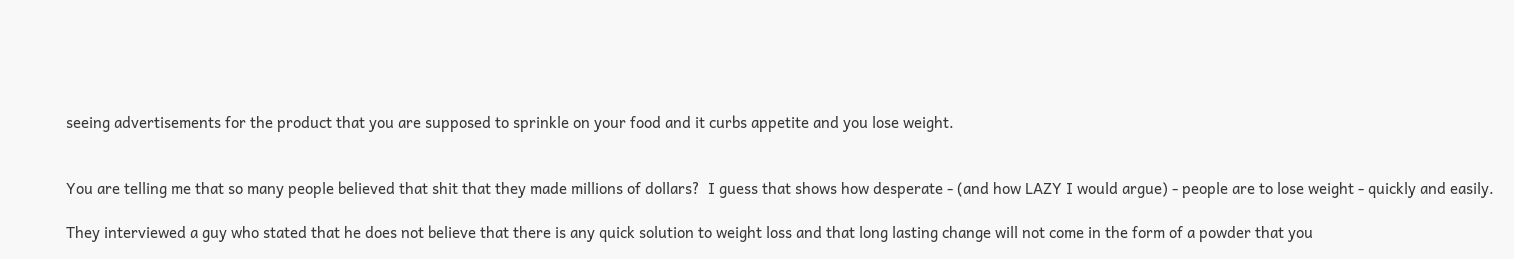seeing advertisements for the product that you are supposed to sprinkle on your food and it curbs appetite and you lose weight.


You are telling me that so many people believed that shit that they made millions of dollars?  I guess that shows how desperate - (and how LAZY I would argue) - people are to lose weight - quickly and easily.

They interviewed a guy who stated that he does not believe that there is any quick solution to weight loss and that long lasting change will not come in the form of a powder that you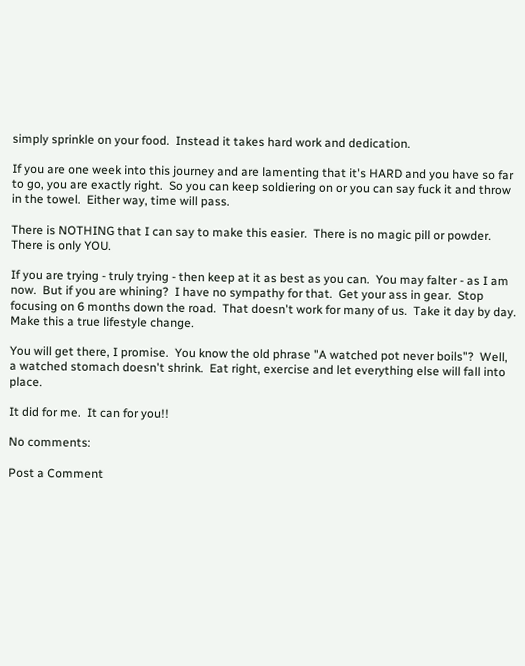simply sprinkle on your food.  Instead it takes hard work and dedication.

If you are one week into this journey and are lamenting that it's HARD and you have so far to go, you are exactly right.  So you can keep soldiering on or you can say fuck it and throw in the towel.  Either way, time will pass.

There is NOTHING that I can say to make this easier.  There is no magic pill or powder.  There is only YOU.

If you are trying - truly trying - then keep at it as best as you can.  You may falter - as I am now.  But if you are whining?  I have no sympathy for that.  Get your ass in gear.  Stop focusing on 6 months down the road.  That doesn't work for many of us.  Take it day by day.  Make this a true lifestyle change.

You will get there, I promise.  You know the old phrase "A watched pot never boils"?  Well, a watched stomach doesn't shrink.  Eat right, exercise and let everything else will fall into place.

It did for me.  It can for you!!

No comments:

Post a Comment